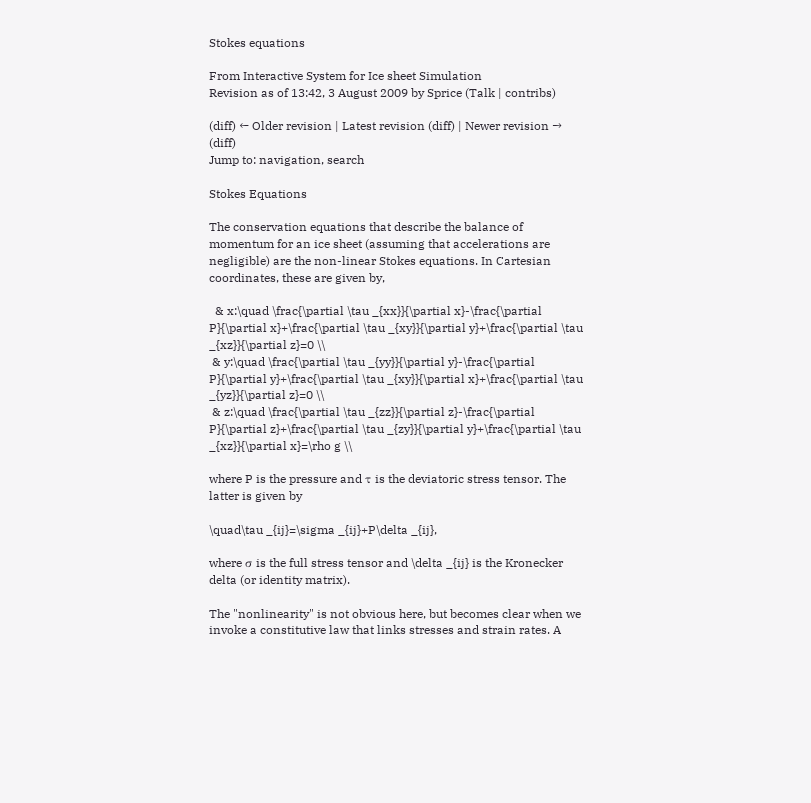Stokes equations

From Interactive System for Ice sheet Simulation
Revision as of 13:42, 3 August 2009 by Sprice (Talk | contribs)

(diff) ← Older revision | Latest revision (diff) | Newer revision → (diff)
Jump to: navigation, search

Stokes Equations

The conservation equations that describe the balance of momentum for an ice sheet (assuming that accelerations are negligible) are the non-linear Stokes equations. In Cartesian coordinates, these are given by,

  & x:\quad \frac{\partial \tau _{xx}}{\partial x}-\frac{\partial P}{\partial x}+\frac{\partial \tau _{xy}}{\partial y}+\frac{\partial \tau _{xz}}{\partial z}=0 \\
 & y:\quad \frac{\partial \tau _{yy}}{\partial y}-\frac{\partial P}{\partial y}+\frac{\partial \tau _{xy}}{\partial x}+\frac{\partial \tau _{yz}}{\partial z}=0 \\
 & z:\quad \frac{\partial \tau _{zz}}{\partial z}-\frac{\partial P}{\partial z}+\frac{\partial \tau _{zy}}{\partial y}+\frac{\partial \tau _{xz}}{\partial x}=\rho g \\

where P is the pressure and τ is the deviatoric stress tensor. The latter is given by

\quad\tau _{ij}=\sigma _{ij}+P\delta _{ij},

where σ is the full stress tensor and \delta _{ij} is the Kronecker delta (or identity matrix).

The "nonlinearity" is not obvious here, but becomes clear when we invoke a constitutive law that links stresses and strain rates. A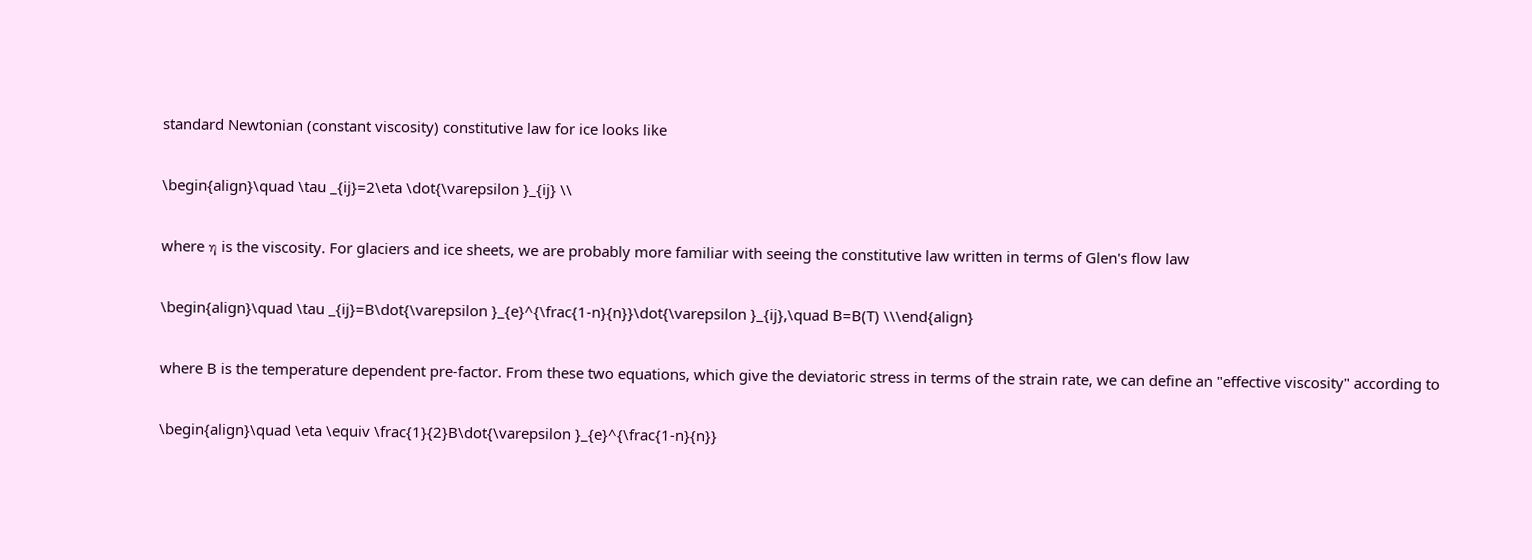standard Newtonian (constant viscosity) constitutive law for ice looks like

\begin{align}\quad \tau _{ij}=2\eta \dot{\varepsilon }_{ij} \\

where η is the viscosity. For glaciers and ice sheets, we are probably more familiar with seeing the constitutive law written in terms of Glen's flow law

\begin{align}\quad \tau _{ij}=B\dot{\varepsilon }_{e}^{\frac{1-n}{n}}\dot{\varepsilon }_{ij},\quad B=B(T) \\\end{align}

where B is the temperature dependent pre-factor. From these two equations, which give the deviatoric stress in terms of the strain rate, we can define an "effective viscosity" according to

\begin{align}\quad \eta \equiv \frac{1}{2}B\dot{\varepsilon }_{e}^{\frac{1-n}{n}}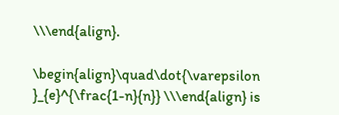\\\end{align}.

\begin{align}\quad\dot{\varepsilon }_{e}^{\frac{1-n}{n}} \\\end{align} is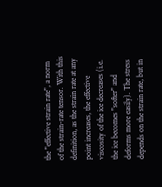the "effective strain rate", a norm of the strain-rate tensor. With this definition, as the strain rate at any point increases, the effective viscosity of the ice decreases (i.e. the ice becomes "softer" and deforms more easily). The stress depends on the strain rate, but in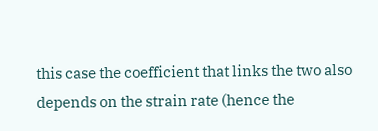this case the coefficient that links the two also depends on the strain rate (hence the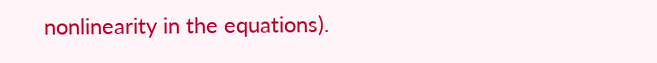nonlinearity in the equations).